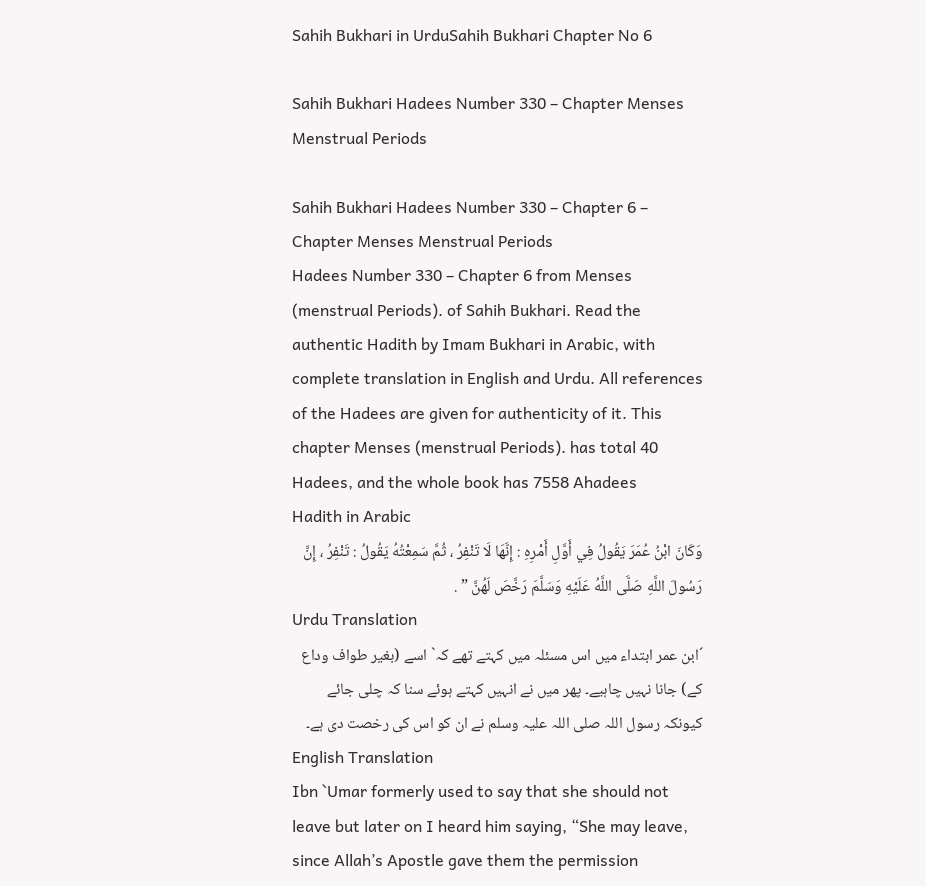Sahih Bukhari in UrduSahih Bukhari Chapter No 6

Sahih Bukhari Hadees Number 330 – Chapter Menses Menstrual Periods

Sahih Bukhari Hadees Number 330 – Chapter 6 – Chapter Menses Menstrual Periods
Hadees Number 330 – Chapter 6 from Menses (menstrual Periods). of Sahih Bukhari. Read the authentic Hadith by Imam Bukhari in Arabic, with complete translation in English and Urdu. All references of the Hadees are given for authenticity of it. This chapter Menses (menstrual Periods). has total 40 Hadees, and the whole book has 7558 Ahadees
Hadith in Arabic
وَكَانَ ابْنُ عُمَرَ يَقُولُ فِي أَوَّلِ أَمْرِهِ : إِنَّهَا لَا تَنْفِرُ ، ثُمَّ سَمِعْتُهُ يَقُولُ : تَنْفِرُ ، إِنَّ رَسُولَ اللَّهِ صَلَّى اللَّهُ عَلَيْهِ وَسَلَّمَ رَخَّصَ لَهُنَّ ” .
Urdu Translation
´ابن عمر ابتداء میں اس مسئلہ میں کہتے تھے کہ` اسے (بغیر طواف وداع کے) جانا نہیں چاہیے۔ پھر میں نے انہیں کہتے ہوئے سنا کہ چلی جائے کیونکہ رسول اللہ صلی اللہ علیہ وسلم نے ان کو اس کی رخصت دی ہے۔
English Translation
Ibn `Umar formerly used to say that she should not leave but later on I heard him saying, “She may leave, since Allah’s Apostle gave them the permission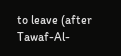to leave (after Tawaf-Al-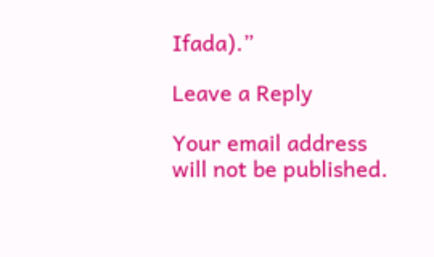Ifada).”

Leave a Reply

Your email address will not be published.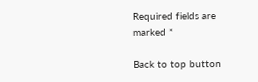Required fields are marked *

Back to top button